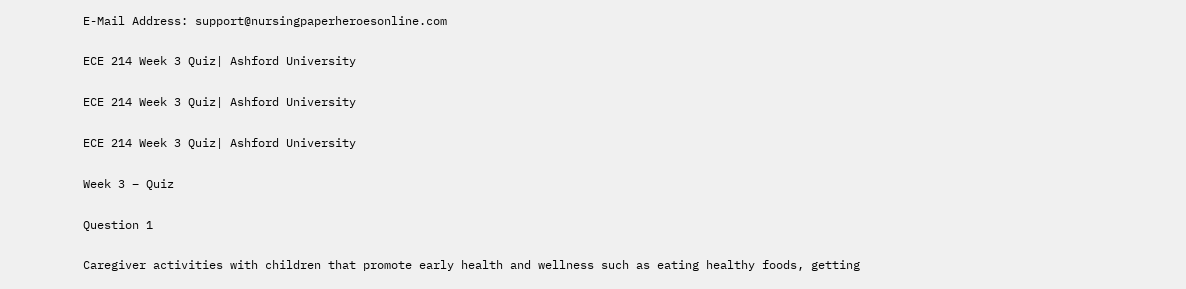E-Mail Address: support@nursingpaperheroesonline.com

ECE 214 Week 3 Quiz| Ashford University

ECE 214 Week 3 Quiz| Ashford University

ECE 214 Week 3 Quiz| Ashford University

Week 3 – Quiz

Question 1

Caregiver activities with children that promote early health and wellness such as eating healthy foods, getting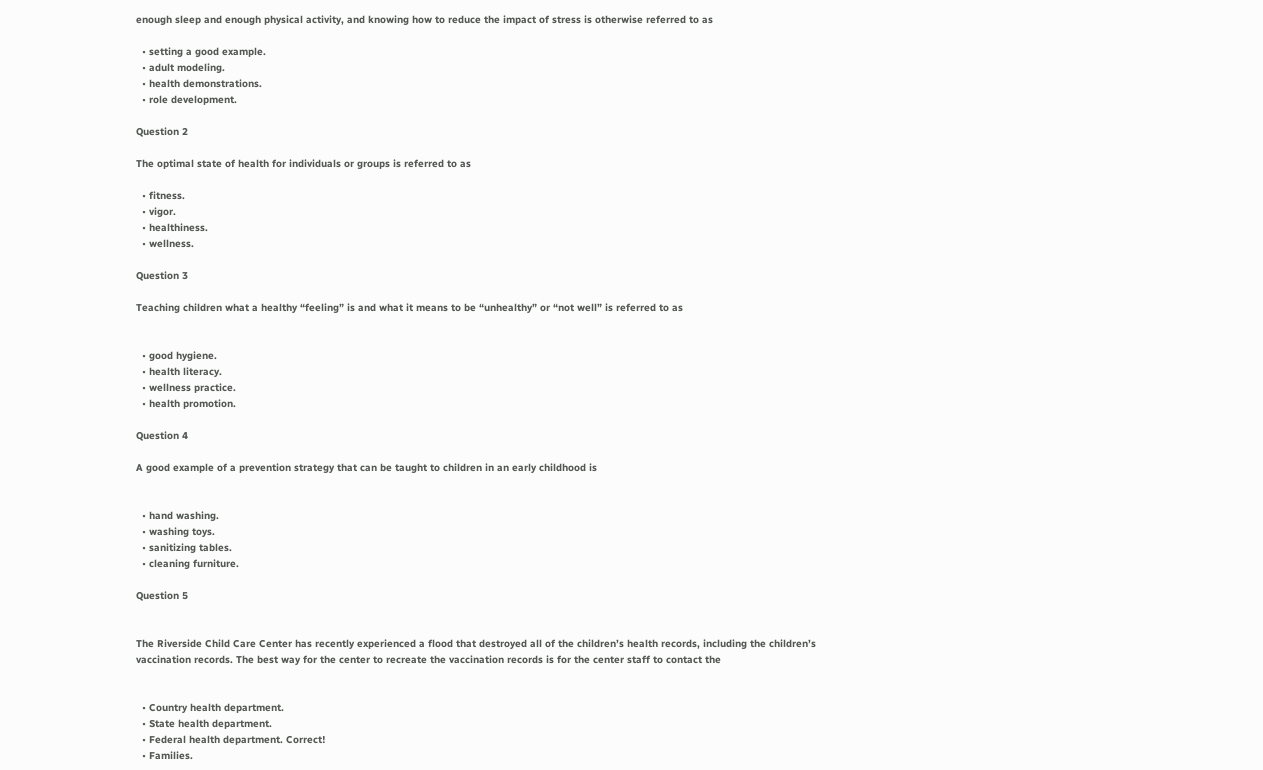enough sleep and enough physical activity, and knowing how to reduce the impact of stress is otherwise referred to as

  • setting a good example.
  • adult modeling.
  • health demonstrations.
  • role development.

Question 2

The optimal state of health for individuals or groups is referred to as

  • fitness.
  • vigor.
  • healthiness.
  • wellness.

Question 3

Teaching children what a healthy “feeling” is and what it means to be “unhealthy” or “not well” is referred to as


  • good hygiene.
  • health literacy.
  • wellness practice.
  • health promotion.

Question 4

A good example of a prevention strategy that can be taught to children in an early childhood is


  • hand washing.
  • washing toys.
  • sanitizing tables.
  • cleaning furniture.

Question 5


The Riverside Child Care Center has recently experienced a flood that destroyed all of the children’s health records, including the children’s vaccination records. The best way for the center to recreate the vaccination records is for the center staff to contact the


  • Country health department.
  • State health department.
  • Federal health department. Correct!
  • Families.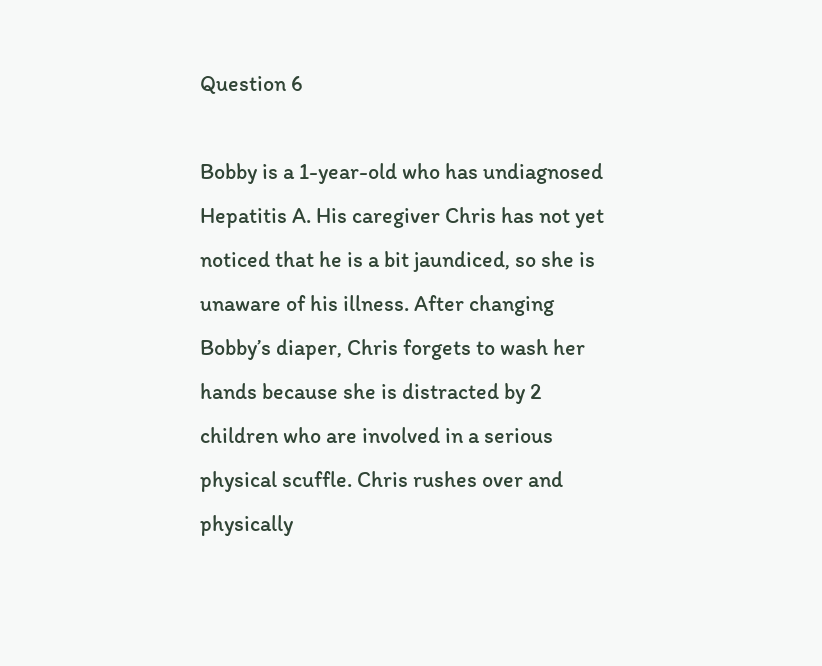Question 6

Bobby is a 1-year-old who has undiagnosed Hepatitis A. His caregiver Chris has not yet noticed that he is a bit jaundiced, so she is unaware of his illness. After changing Bobby’s diaper, Chris forgets to wash her hands because she is distracted by 2 children who are involved in a serious physical scuffle. Chris rushes over and physically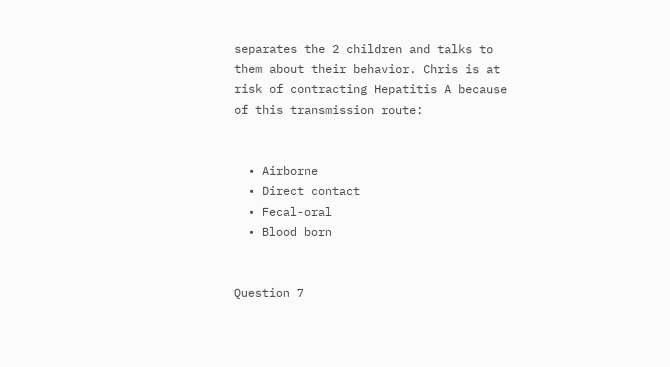separates the 2 children and talks to them about their behavior. Chris is at risk of contracting Hepatitis A because of this transmission route:


  • Airborne
  • Direct contact
  • Fecal-oral
  • Blood born


Question 7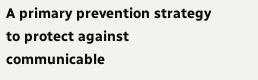A primary prevention strategy to protect against communicable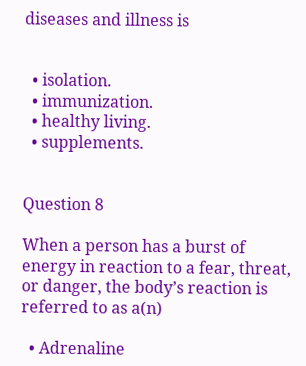diseases and illness is


  • isolation.
  • immunization.
  • healthy living.
  • supplements.


Question 8

When a person has a burst of energy in reaction to a fear, threat, or danger, the body’s reaction is referred to as a(n)

  • Adrenaline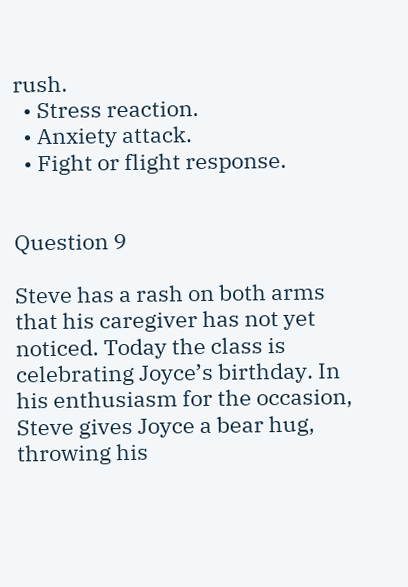rush.
  • Stress reaction.
  • Anxiety attack.
  • Fight or flight response.


Question 9

Steve has a rash on both arms that his caregiver has not yet noticed. Today the class is celebrating Joyce’s birthday. In his enthusiasm for the occasion, Steve gives Joyce a bear hug, throwing his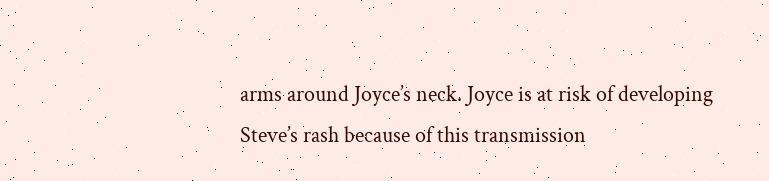arms around Joyce’s neck. Joyce is at risk of developing Steve’s rash because of this transmission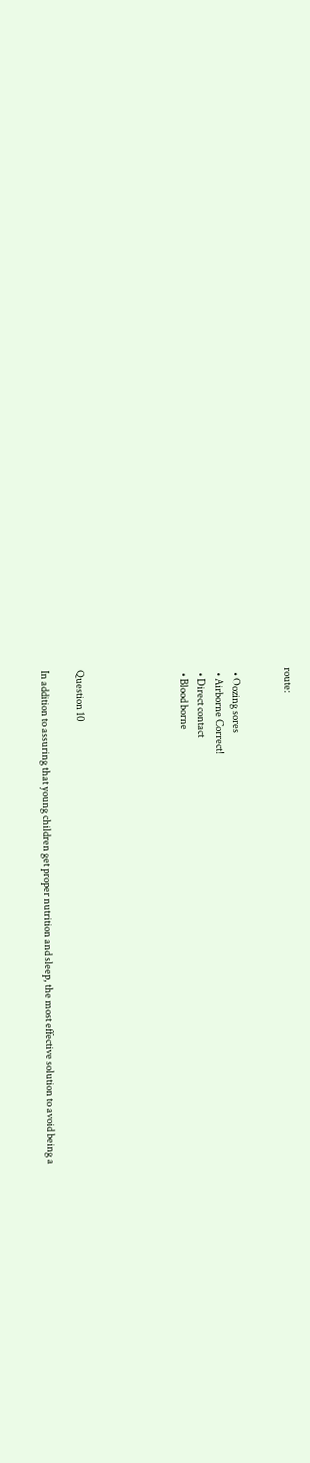route:


  • Oozing sores
  • Airborne Correct!
  • Direct contact
  • Blood borne





Question 10

In addition to assuring that young children get proper nutrition and sleep, the most effective solution to avoid being a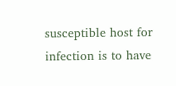susceptible host for infection is to have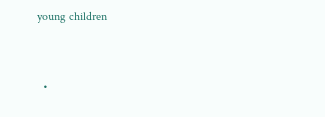young children


  •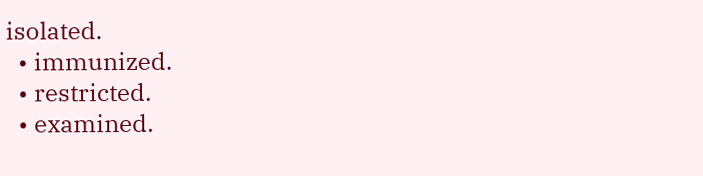isolated.
  • immunized.
  • restricted.
  • examined.